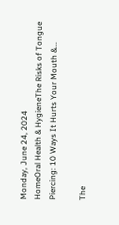Monday, June 24, 2024
HomeOral Health & HygieneThe Risks of Tongue Piercing: 10 Ways It Hurts Your Mouth &...

The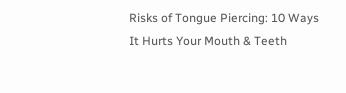Risks of Tongue Piercing: 10 Ways It Hurts Your Mouth & Teeth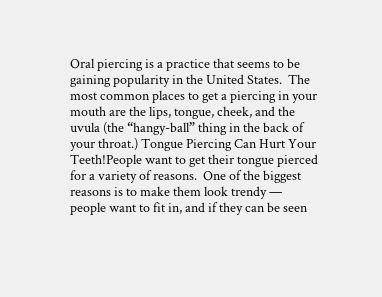Oral piercing is a practice that seems to be gaining popularity in the United States.  The most common places to get a piercing in your mouth are the lips, tongue, cheek, and the uvula (the “hangy-ball” thing in the back of your throat.) Tongue Piercing Can Hurt Your Teeth!People want to get their tongue pierced for a variety of reasons.  One of the biggest reasons is to make them look trendy — people want to fit in, and if they can be seen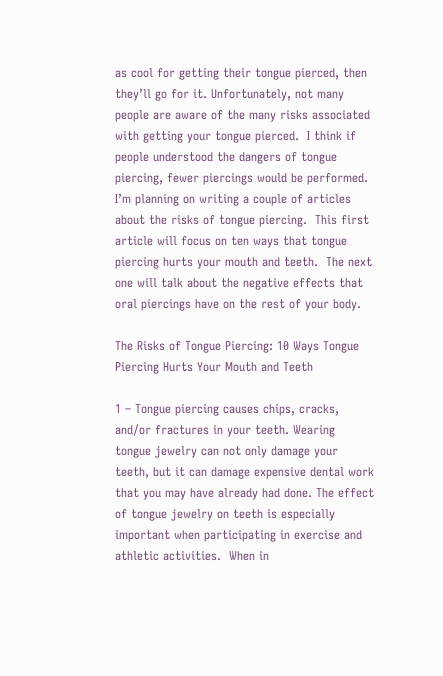as cool for getting their tongue pierced, then they’ll go for it. Unfortunately, not many people are aware of the many risks associated with getting your tongue pierced.  I think if people understood the dangers of tongue piercing, fewer piercings would be performed. I’m planning on writing a couple of articles about the risks of tongue piercing.  This first article will focus on ten ways that tongue piercing hurts your mouth and teeth.  The next one will talk about the negative effects that oral piercings have on the rest of your body.

The Risks of Tongue Piercing: 10 Ways Tongue Piercing Hurts Your Mouth and Teeth

1 – Tongue piercing causes chips, cracks, and/or fractures in your teeth. Wearing tongue jewelry can not only damage your teeth, but it can damage expensive dental work that you may have already had done. The effect of tongue jewelry on teeth is especially important when participating in exercise and athletic activities.  When in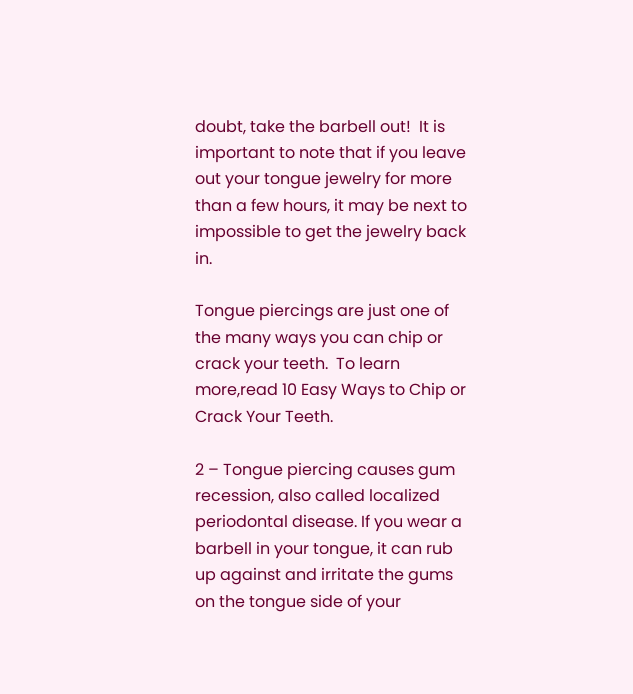doubt, take the barbell out!  It is important to note that if you leave out your tongue jewelry for more than a few hours, it may be next to impossible to get the jewelry back in.

Tongue piercings are just one of the many ways you can chip or crack your teeth.  To learn more,read 10 Easy Ways to Chip or Crack Your Teeth.

2 – Tongue piercing causes gum recession, also called localized periodontal disease. If you wear a barbell in your tongue, it can rub up against and irritate the gums on the tongue side of your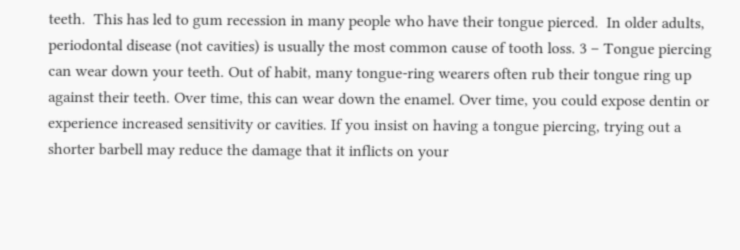teeth.  This has led to gum recession in many people who have their tongue pierced.  In older adults, periodontal disease (not cavities) is usually the most common cause of tooth loss. 3 – Tongue piercing can wear down your teeth. Out of habit, many tongue-ring wearers often rub their tongue ring up against their teeth. Over time, this can wear down the enamel. Over time, you could expose dentin or experience increased sensitivity or cavities. If you insist on having a tongue piercing, trying out a shorter barbell may reduce the damage that it inflicts on your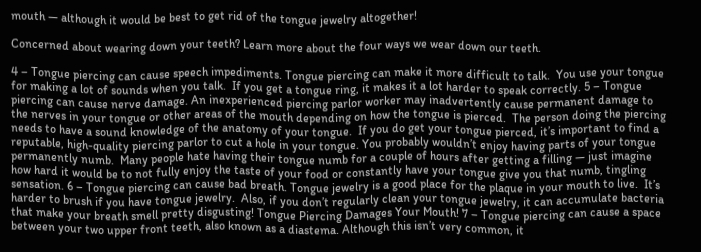mouth — although it would be best to get rid of the tongue jewelry altogether!

Concerned about wearing down your teeth? Learn more about the four ways we wear down our teeth.

4 – Tongue piercing can cause speech impediments. Tongue piercing can make it more difficult to talk.  You use your tongue for making a lot of sounds when you talk.  If you get a tongue ring, it makes it a lot harder to speak correctly. 5 – Tongue piercing can cause nerve damage. An inexperienced piercing parlor worker may inadvertently cause permanent damage to the nerves in your tongue or other areas of the mouth depending on how the tongue is pierced.  The person doing the piercing needs to have a sound knowledge of the anatomy of your tongue.  If you do get your tongue pierced, it’s important to find a reputable, high-quality piercing parlor to cut a hole in your tongue. You probably wouldn’t enjoy having parts of your tongue permanently numb.  Many people hate having their tongue numb for a couple of hours after getting a filling — just imagine how hard it would be to not fully enjoy the taste of your food or constantly have your tongue give you that numb, tingling sensation. 6 – Tongue piercing can cause bad breath. Tongue jewelry is a good place for the plaque in your mouth to live.  It’s harder to brush if you have tongue jewelry.  Also, if you don’t regularly clean your tongue jewelry, it can accumulate bacteria that make your breath smell pretty disgusting! Tongue Piercing Damages Your Mouth! 7 – Tongue piercing can cause a space between your two upper front teeth, also known as a diastema. Although this isn’t very common, it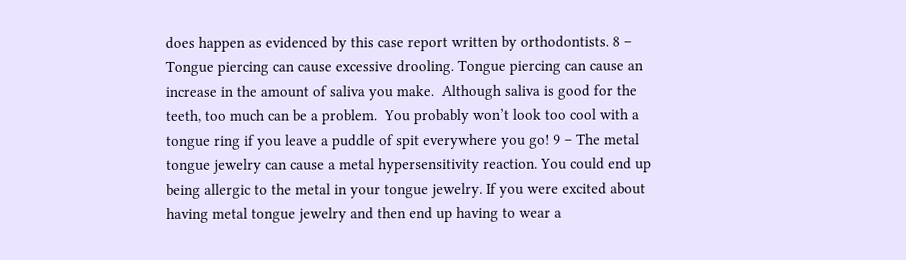does happen as evidenced by this case report written by orthodontists. 8 – Tongue piercing can cause excessive drooling. Tongue piercing can cause an increase in the amount of saliva you make.  Although saliva is good for the teeth, too much can be a problem.  You probably won’t look too cool with a tongue ring if you leave a puddle of spit everywhere you go! 9 – The metal tongue jewelry can cause a metal hypersensitivity reaction. You could end up being allergic to the metal in your tongue jewelry. If you were excited about having metal tongue jewelry and then end up having to wear a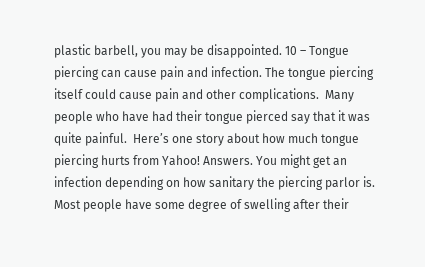plastic barbell, you may be disappointed. 10 – Tongue piercing can cause pain and infection. The tongue piercing itself could cause pain and other complications.  Many people who have had their tongue pierced say that it was quite painful.  Here’s one story about how much tongue piercing hurts from Yahoo! Answers. You might get an infection depending on how sanitary the piercing parlor is. Most people have some degree of swelling after their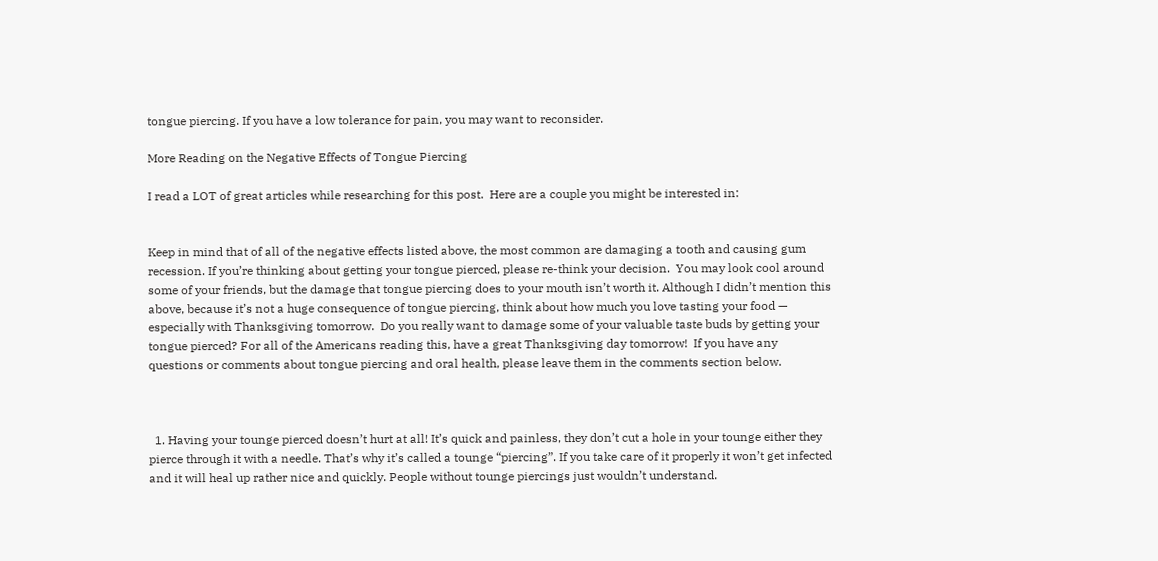tongue piercing. If you have a low tolerance for pain, you may want to reconsider.

More Reading on the Negative Effects of Tongue Piercing

I read a LOT of great articles while researching for this post.  Here are a couple you might be interested in:


Keep in mind that of all of the negative effects listed above, the most common are damaging a tooth and causing gum recession. If you’re thinking about getting your tongue pierced, please re-think your decision.  You may look cool around some of your friends, but the damage that tongue piercing does to your mouth isn’t worth it. Although I didn’t mention this above, because it’s not a huge consequence of tongue piercing, think about how much you love tasting your food —  especially with Thanksgiving tomorrow.  Do you really want to damage some of your valuable taste buds by getting your tongue pierced? For all of the Americans reading this, have a great Thanksgiving day tomorrow!  If you have any questions or comments about tongue piercing and oral health, please leave them in the comments section below.



  1. Having your tounge pierced doesn’t hurt at all! It’s quick and painless, they don’t cut a hole in your tounge either they pierce through it with a needle. That’s why it’s called a tounge “piercing”. If you take care of it properly it won’t get infected and it will heal up rather nice and quickly. People without tounge piercings just wouldn’t understand.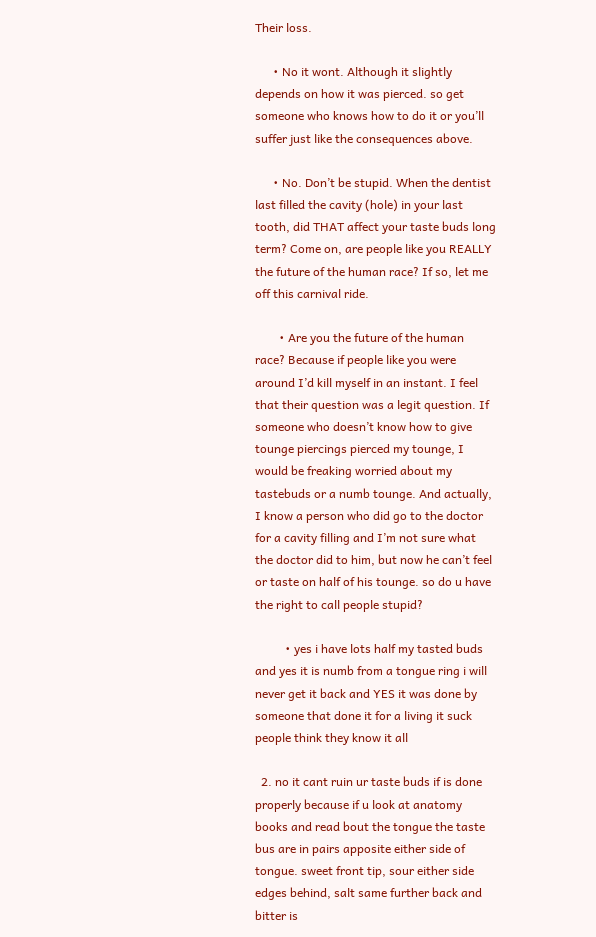Their loss.

      • No it wont. Although it slightly depends on how it was pierced. so get someone who knows how to do it or you’ll suffer just like the consequences above.

      • No. Don’t be stupid. When the dentist last filled the cavity (hole) in your last tooth, did THAT affect your taste buds long term? Come on, are people like you REALLY the future of the human race? If so, let me off this carnival ride.

        • Are you the future of the human race? Because if people like you were around I’d kill myself in an instant. I feel that their question was a legit question. If someone who doesn’t know how to give tounge piercings pierced my tounge, I would be freaking worried about my tastebuds or a numb tounge. And actually, I know a person who did go to the doctor for a cavity filling and I’m not sure what the doctor did to him, but now he can’t feel or taste on half of his tounge. so do u have the right to call people stupid?

          • yes i have lots half my tasted buds and yes it is numb from a tongue ring i will never get it back and YES it was done by someone that done it for a living it suck people think they know it all

  2. no it cant ruin ur taste buds if is done properly because if u look at anatomy books and read bout the tongue the taste bus are in pairs apposite either side of tongue. sweet front tip, sour either side edges behind, salt same further back and bitter is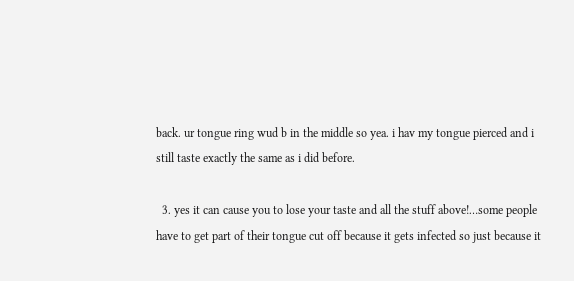back. ur tongue ring wud b in the middle so yea. i hav my tongue pierced and i still taste exactly the same as i did before.

  3. yes it can cause you to lose your taste and all the stuff above!…some people have to get part of their tongue cut off because it gets infected so just because it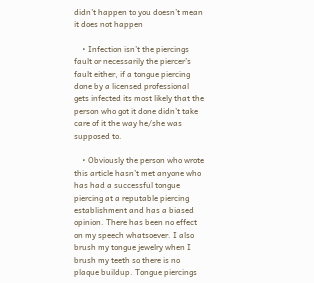didn’t happen to you doesn’t mean it does not happen

    • Infection isn’t the piercings fault or necessarily the piercer’s fault either, if a tongue piercing done by a licensed professional gets infected its most likely that the person who got it done didn’t take care of it the way he/she was supposed to.

    • Obviously the person who wrote this article hasn’t met anyone who has had a successful tongue piercing at a reputable piercing establishment and has a biased opinion. There has been no effect on my speech whatsoever. I also brush my tongue jewelry when I brush my teeth so there is no plaque buildup. Tongue piercings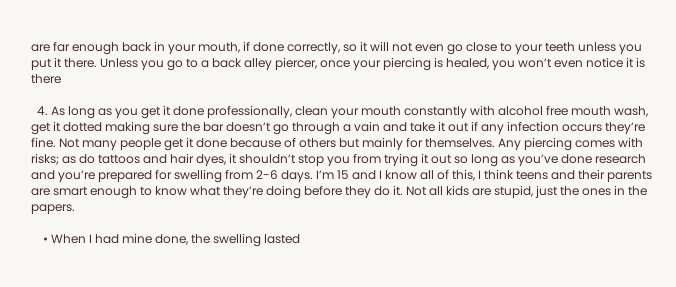are far enough back in your mouth, if done correctly, so it will not even go close to your teeth unless you put it there. Unless you go to a back alley piercer, once your piercing is healed, you won’t even notice it is there

  4. As long as you get it done professionally, clean your mouth constantly with alcohol free mouth wash, get it dotted making sure the bar doesn’t go through a vain and take it out if any infection occurs they’re fine. Not many people get it done because of others but mainly for themselves. Any piercing comes with risks; as do tattoos and hair dyes, it shouldn’t stop you from trying it out so long as you’ve done research and you’re prepared for swelling from 2-6 days. I’m 15 and I know all of this, I think teens and their parents are smart enough to know what they’re doing before they do it. Not all kids are stupid, just the ones in the papers.

    • When I had mine done, the swelling lasted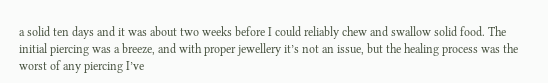a solid ten days and it was about two weeks before I could reliably chew and swallow solid food. The initial piercing was a breeze, and with proper jewellery it’s not an issue, but the healing process was the worst of any piercing I’ve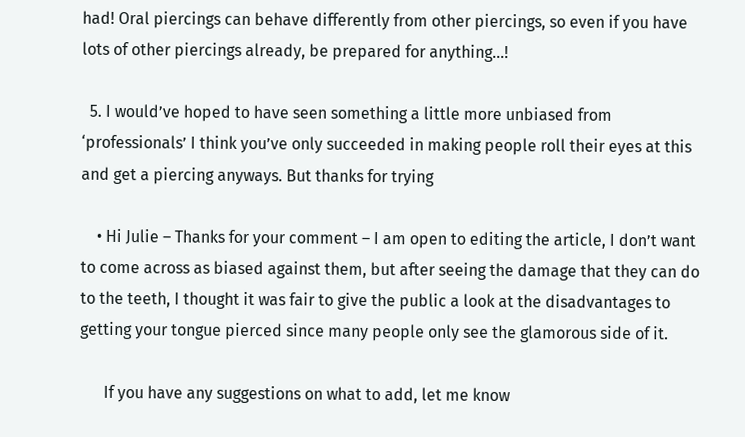had! Oral piercings can behave differently from other piercings, so even if you have lots of other piercings already, be prepared for anything…!

  5. I would’ve hoped to have seen something a little more unbiased from ‘professionals’ I think you’ve only succeeded in making people roll their eyes at this and get a piercing anyways. But thanks for trying

    • Hi Julie – Thanks for your comment – I am open to editing the article, I don’t want to come across as biased against them, but after seeing the damage that they can do to the teeth, I thought it was fair to give the public a look at the disadvantages to getting your tongue pierced since many people only see the glamorous side of it.

      If you have any suggestions on what to add, let me know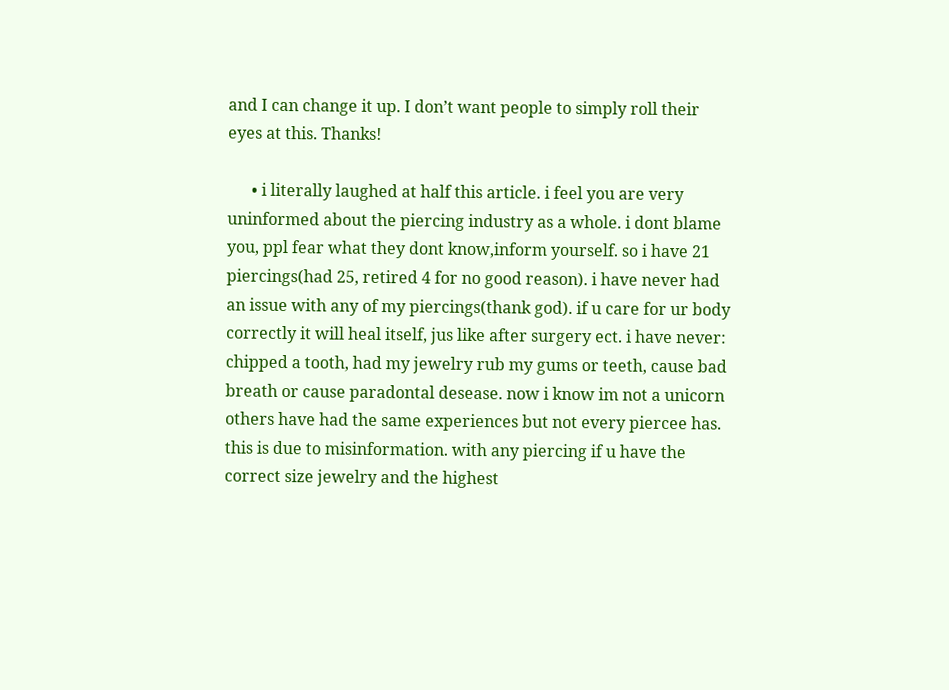and I can change it up. I don’t want people to simply roll their eyes at this. Thanks!

      • i literally laughed at half this article. i feel you are very uninformed about the piercing industry as a whole. i dont blame you, ppl fear what they dont know,inform yourself. so i have 21 piercings(had 25, retired 4 for no good reason). i have never had an issue with any of my piercings(thank god). if u care for ur body correctly it will heal itself, jus like after surgery ect. i have never: chipped a tooth, had my jewelry rub my gums or teeth, cause bad breath or cause paradontal desease. now i know im not a unicorn others have had the same experiences but not every piercee has. this is due to misinformation. with any piercing if u have the correct size jewelry and the highest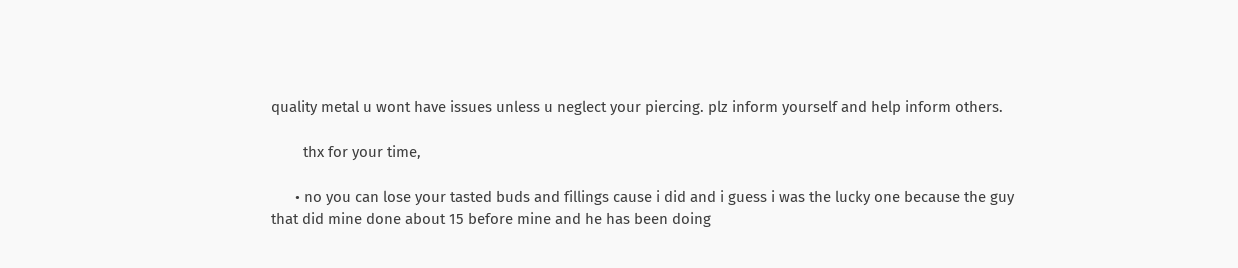quality metal u wont have issues unless u neglect your piercing. plz inform yourself and help inform others.

        thx for your time,

      • no you can lose your tasted buds and fillings cause i did and i guess i was the lucky one because the guy that did mine done about 15 before mine and he has been doing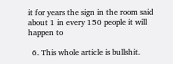it for years the sign in the room said about 1 in every 150 people it will happen to

  6. This whole article is bullshit.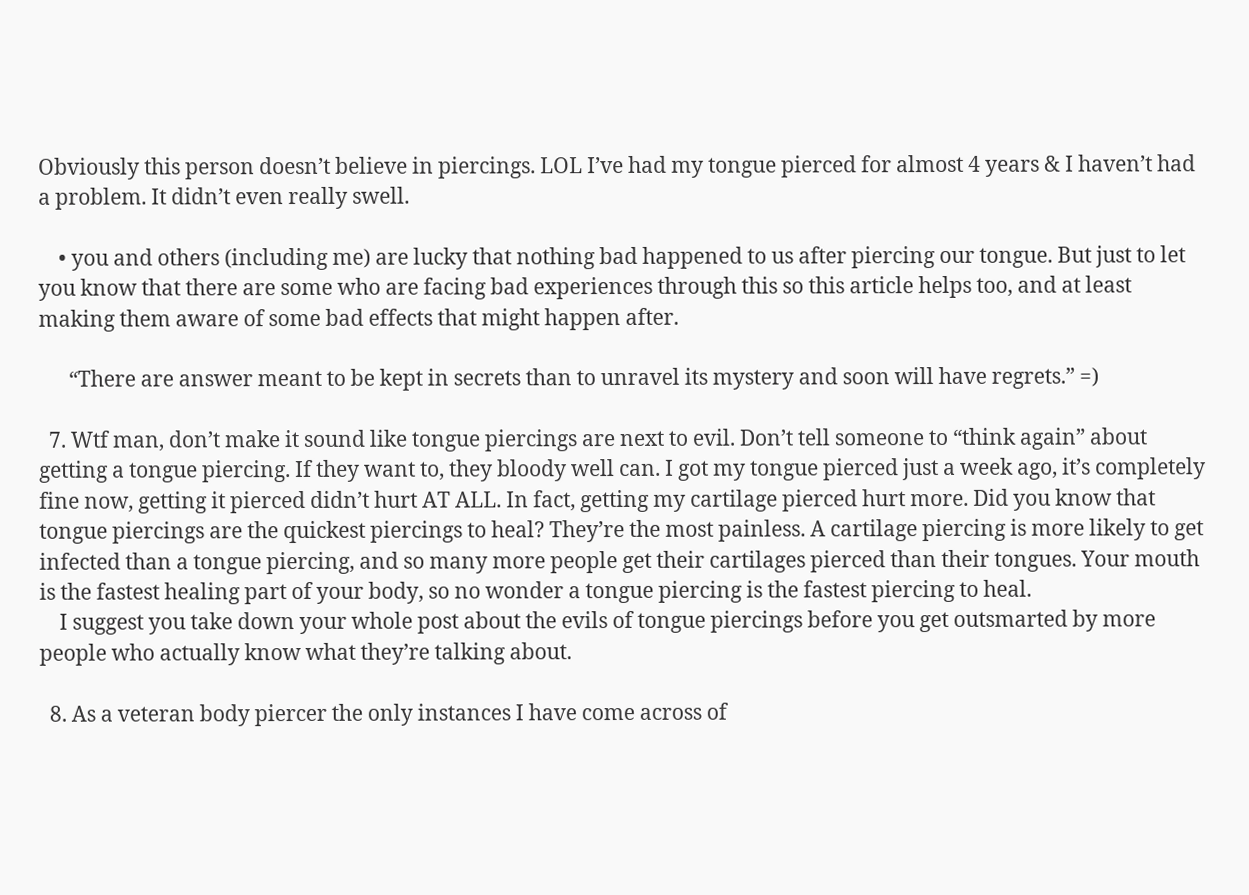Obviously this person doesn’t believe in piercings. LOL I’ve had my tongue pierced for almost 4 years & I haven’t had a problem. It didn’t even really swell.

    • you and others (including me) are lucky that nothing bad happened to us after piercing our tongue. But just to let you know that there are some who are facing bad experiences through this so this article helps too, and at least making them aware of some bad effects that might happen after.

      “There are answer meant to be kept in secrets than to unravel its mystery and soon will have regrets.” =)

  7. Wtf man, don’t make it sound like tongue piercings are next to evil. Don’t tell someone to “think again” about getting a tongue piercing. If they want to, they bloody well can. I got my tongue pierced just a week ago, it’s completely fine now, getting it pierced didn’t hurt AT ALL. In fact, getting my cartilage pierced hurt more. Did you know that tongue piercings are the quickest piercings to heal? They’re the most painless. A cartilage piercing is more likely to get infected than a tongue piercing, and so many more people get their cartilages pierced than their tongues. Your mouth is the fastest healing part of your body, so no wonder a tongue piercing is the fastest piercing to heal.
    I suggest you take down your whole post about the evils of tongue piercings before you get outsmarted by more people who actually know what they’re talking about.

  8. As a veteran body piercer the only instances I have come across of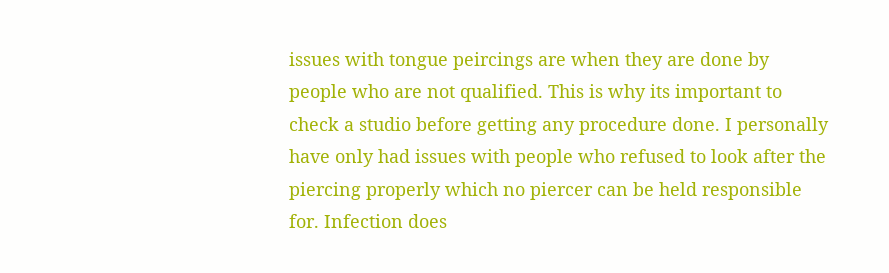issues with tongue peircings are when they are done by people who are not qualified. This is why its important to check a studio before getting any procedure done. I personally have only had issues with people who refused to look after the piercing properly which no piercer can be held responsible for. Infection does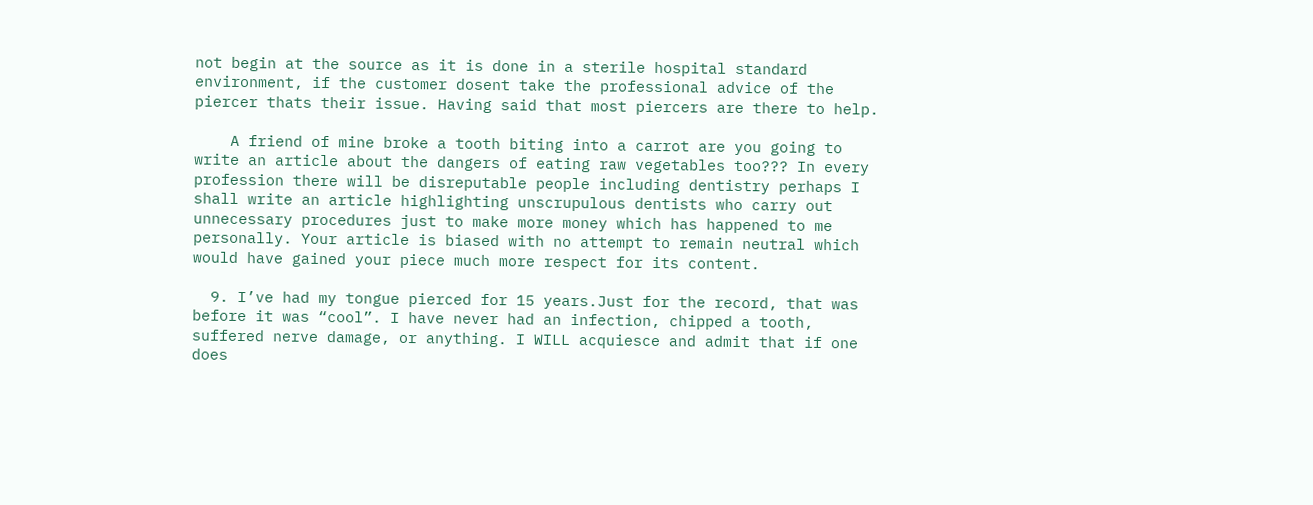not begin at the source as it is done in a sterile hospital standard environment, if the customer dosent take the professional advice of the piercer thats their issue. Having said that most piercers are there to help.

    A friend of mine broke a tooth biting into a carrot are you going to write an article about the dangers of eating raw vegetables too??? In every profession there will be disreputable people including dentistry perhaps I shall write an article highlighting unscrupulous dentists who carry out unnecessary procedures just to make more money which has happened to me personally. Your article is biased with no attempt to remain neutral which would have gained your piece much more respect for its content.

  9. I’ve had my tongue pierced for 15 years.Just for the record, that was before it was “cool”. I have never had an infection, chipped a tooth, suffered nerve damage, or anything. I WILL acquiesce and admit that if one does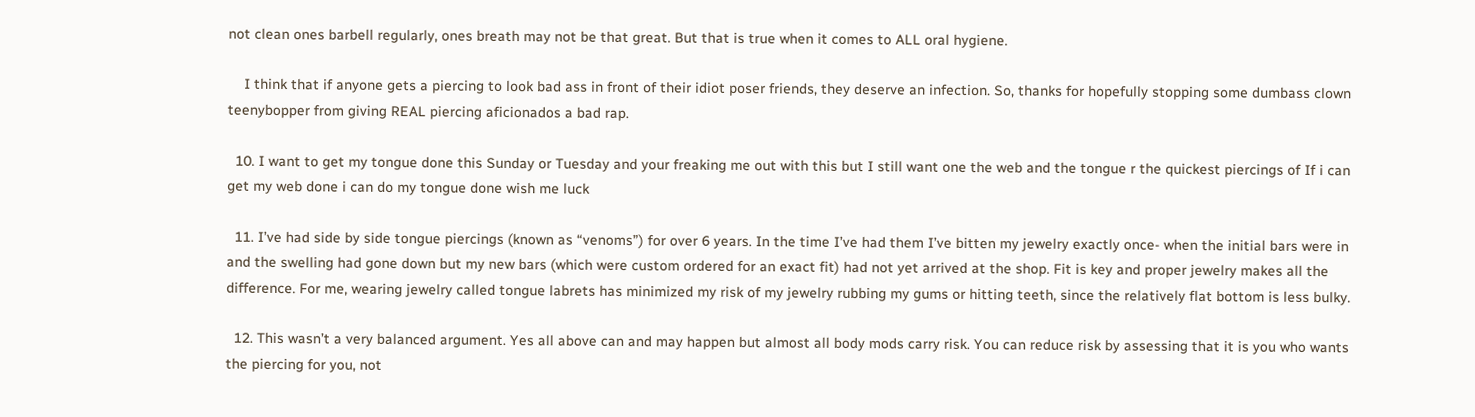not clean ones barbell regularly, ones breath may not be that great. But that is true when it comes to ALL oral hygiene.

    I think that if anyone gets a piercing to look bad ass in front of their idiot poser friends, they deserve an infection. So, thanks for hopefully stopping some dumbass clown teenybopper from giving REAL piercing aficionados a bad rap.

  10. I want to get my tongue done this Sunday or Tuesday and your freaking me out with this but I still want one the web and the tongue r the quickest piercings of If i can get my web done i can do my tongue done wish me luck

  11. I’ve had side by side tongue piercings (known as “venoms”) for over 6 years. In the time I’ve had them I’ve bitten my jewelry exactly once- when the initial bars were in and the swelling had gone down but my new bars (which were custom ordered for an exact fit) had not yet arrived at the shop. Fit is key and proper jewelry makes all the difference. For me, wearing jewelry called tongue labrets has minimized my risk of my jewelry rubbing my gums or hitting teeth, since the relatively flat bottom is less bulky.

  12. This wasn’t a very balanced argument. Yes all above can and may happen but almost all body mods carry risk. You can reduce risk by assessing that it is you who wants the piercing for you, not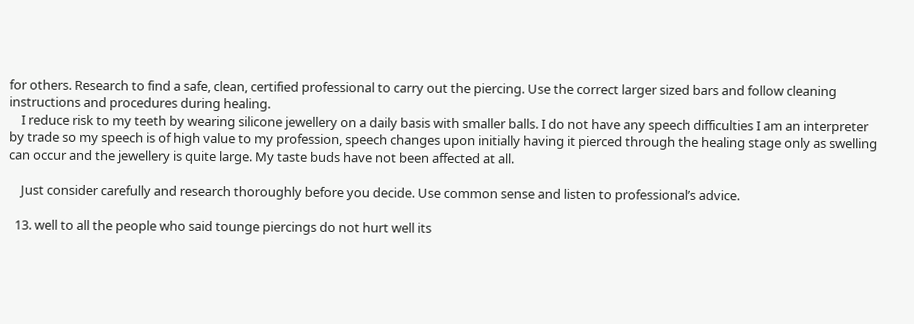for others. Research to find a safe, clean, certified professional to carry out the piercing. Use the correct larger sized bars and follow cleaning instructions and procedures during healing.
    I reduce risk to my teeth by wearing silicone jewellery on a daily basis with smaller balls. I do not have any speech difficulties I am an interpreter by trade so my speech is of high value to my profession, speech changes upon initially having it pierced through the healing stage only as swelling can occur and the jewellery is quite large. My taste buds have not been affected at all.

    Just consider carefully and research thoroughly before you decide. Use common sense and listen to professional’s advice.

  13. well to all the people who said tounge piercings do not hurt well its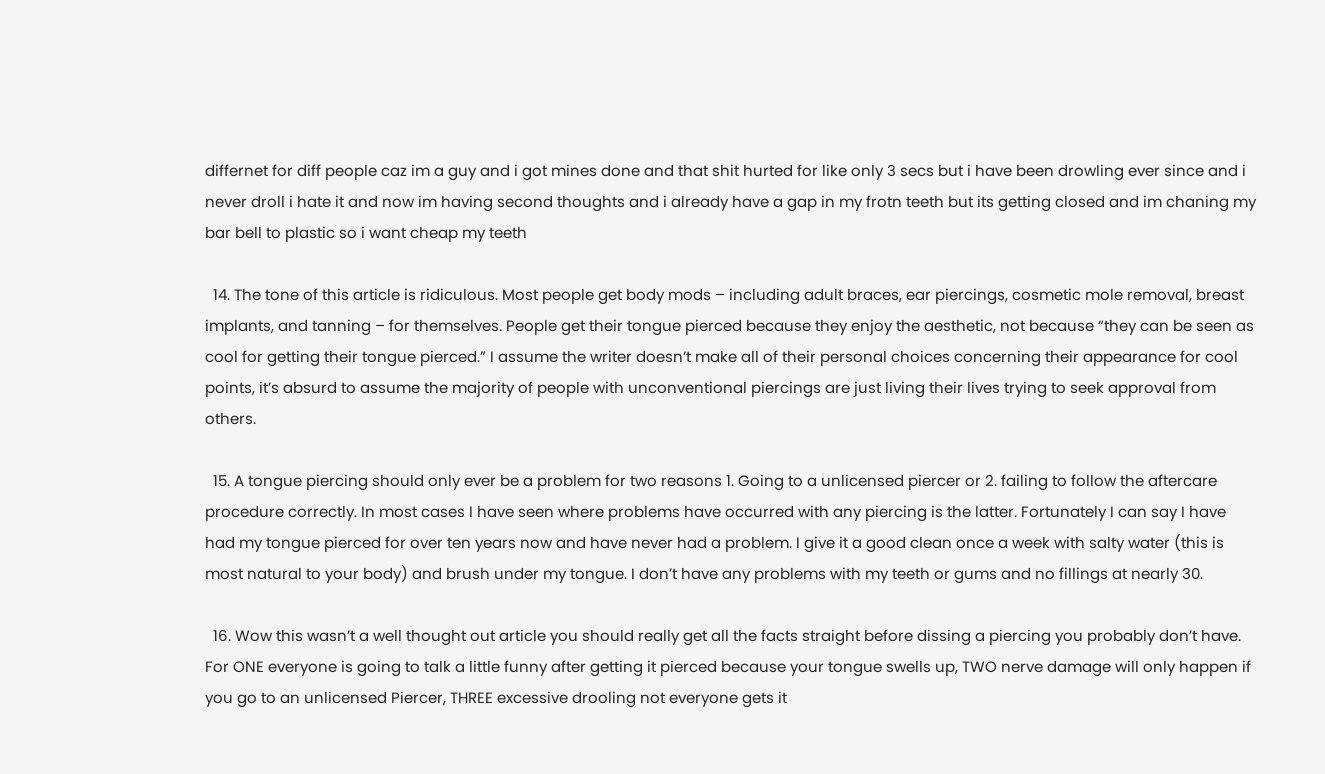differnet for diff people caz im a guy and i got mines done and that shit hurted for like only 3 secs but i have been drowling ever since and i never droll i hate it and now im having second thoughts and i already have a gap in my frotn teeth but its getting closed and im chaning my bar bell to plastic so i want cheap my teeth

  14. The tone of this article is ridiculous. Most people get body mods – including adult braces, ear piercings, cosmetic mole removal, breast implants, and tanning – for themselves. People get their tongue pierced because they enjoy the aesthetic, not because “they can be seen as cool for getting their tongue pierced.” I assume the writer doesn’t make all of their personal choices concerning their appearance for cool points, it’s absurd to assume the majority of people with unconventional piercings are just living their lives trying to seek approval from others.

  15. A tongue piercing should only ever be a problem for two reasons 1. Going to a unlicensed piercer or 2. failing to follow the aftercare procedure correctly. In most cases I have seen where problems have occurred with any piercing is the latter. Fortunately I can say I have had my tongue pierced for over ten years now and have never had a problem. I give it a good clean once a week with salty water (this is most natural to your body) and brush under my tongue. I don’t have any problems with my teeth or gums and no fillings at nearly 30.

  16. Wow this wasn’t a well thought out article you should really get all the facts straight before dissing a piercing you probably don’t have. For ONE everyone is going to talk a little funny after getting it pierced because your tongue swells up, TWO nerve damage will only happen if you go to an unlicensed Piercer, THREE excessive drooling not everyone gets it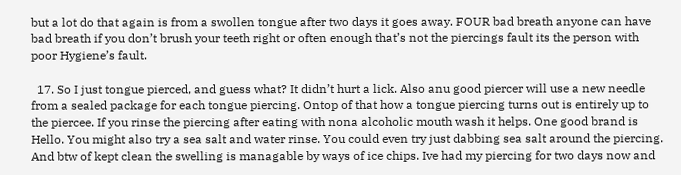but a lot do that again is from a swollen tongue after two days it goes away. FOUR bad breath anyone can have bad breath if you don’t brush your teeth right or often enough that’s not the piercings fault its the person with poor Hygiene’s fault.

  17. So I just tongue pierced, and guess what? It didn’t hurt a lick. Also anu good piercer will use a new needle from a sealed package for each tongue piercing. Ontop of that how a tongue piercing turns out is entirely up to the piercee. If you rinse the piercing after eating with nona alcoholic mouth wash it helps. One good brand is Hello. You might also try a sea salt and water rinse. You could even try just dabbing sea salt around the piercing. And btw of kept clean the swelling is managable by ways of ice chips. Ive had my piercing for two days now and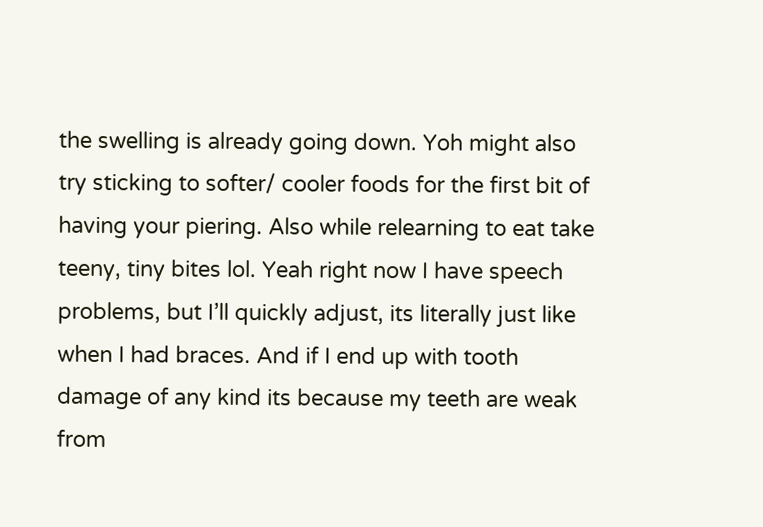the swelling is already going down. Yoh might also try sticking to softer/ cooler foods for the first bit of having your piering. Also while relearning to eat take teeny, tiny bites lol. Yeah right now I have speech problems, but I’ll quickly adjust, its literally just like when I had braces. And if I end up with tooth damage of any kind its because my teeth are weak from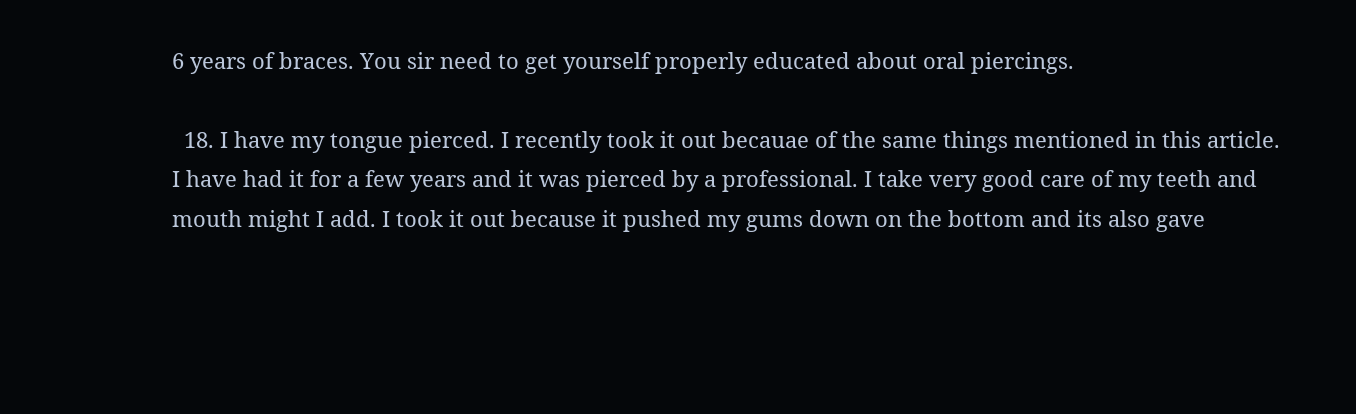6 years of braces. You sir need to get yourself properly educated about oral piercings.

  18. I have my tongue pierced. I recently took it out becauae of the same things mentioned in this article. I have had it for a few years and it was pierced by a professional. I take very good care of my teeth and mouth might I add. I took it out because it pushed my gums down on the bottom and its also gave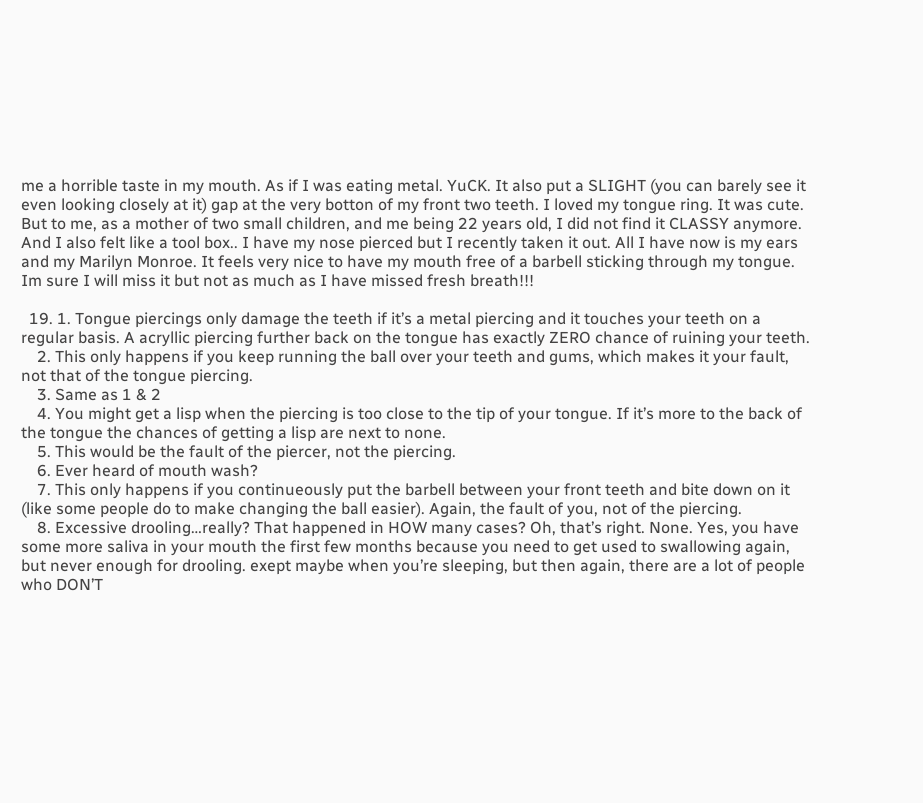me a horrible taste in my mouth. As if I was eating metal. YuCK. It also put a SLIGHT (you can barely see it even looking closely at it) gap at the very botton of my front two teeth. I loved my tongue ring. It was cute. But to me, as a mother of two small children, and me being 22 years old, I did not find it CLASSY anymore. And I also felt like a tool box.. I have my nose pierced but I recently taken it out. All I have now is my ears and my Marilyn Monroe. It feels very nice to have my mouth free of a barbell sticking through my tongue. Im sure I will miss it but not as much as I have missed fresh breath!!!

  19. 1. Tongue piercings only damage the teeth if it’s a metal piercing and it touches your teeth on a regular basis. A acryllic piercing further back on the tongue has exactly ZERO chance of ruining your teeth.
    2. This only happens if you keep running the ball over your teeth and gums, which makes it your fault, not that of the tongue piercing.
    3. Same as 1 & 2
    4. You might get a lisp when the piercing is too close to the tip of your tongue. If it’s more to the back of the tongue the chances of getting a lisp are next to none.
    5. This would be the fault of the piercer, not the piercing.
    6. Ever heard of mouth wash?
    7. This only happens if you continueously put the barbell between your front teeth and bite down on it (like some people do to make changing the ball easier). Again, the fault of you, not of the piercing.
    8. Excessive drooling…really? That happened in HOW many cases? Oh, that’s right. None. Yes, you have some more saliva in your mouth the first few months because you need to get used to swallowing again, but never enough for drooling. exept maybe when you’re sleeping, but then again, there are a lot of people who DON’T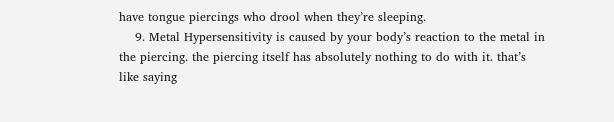have tongue piercings who drool when they’re sleeping.
    9. Metal Hypersensitivity is caused by your body’s reaction to the metal in the piercing. the piercing itself has absolutely nothing to do with it. that’s like saying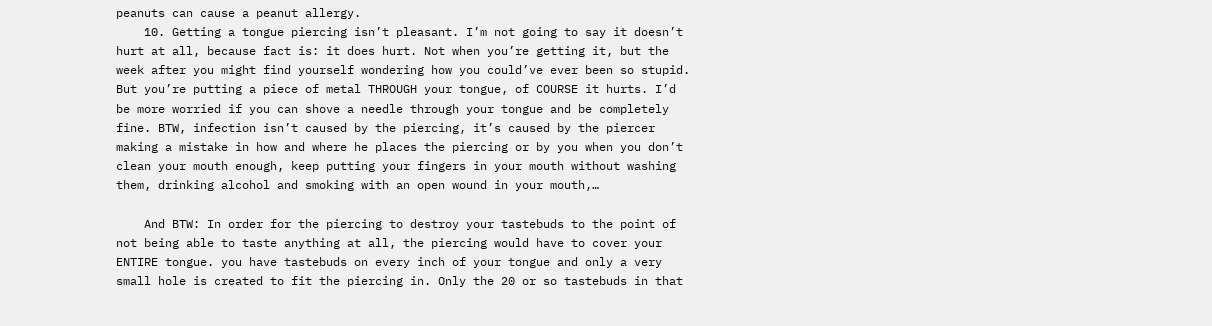peanuts can cause a peanut allergy.
    10. Getting a tongue piercing isn’t pleasant. I’m not going to say it doesn’t hurt at all, because fact is: it does hurt. Not when you’re getting it, but the week after you might find yourself wondering how you could’ve ever been so stupid. But you’re putting a piece of metal THROUGH your tongue, of COURSE it hurts. I’d be more worried if you can shove a needle through your tongue and be completely fine. BTW, infection isn’t caused by the piercing, it’s caused by the piercer making a mistake in how and where he places the piercing or by you when you don’t clean your mouth enough, keep putting your fingers in your mouth without washing them, drinking alcohol and smoking with an open wound in your mouth,…

    And BTW: In order for the piercing to destroy your tastebuds to the point of not being able to taste anything at all, the piercing would have to cover your ENTIRE tongue. you have tastebuds on every inch of your tongue and only a very small hole is created to fit the piercing in. Only the 20 or so tastebuds in that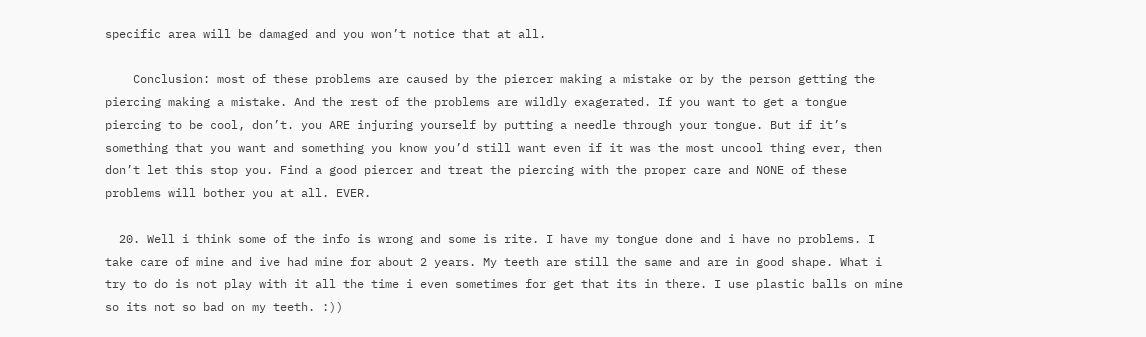specific area will be damaged and you won’t notice that at all.

    Conclusion: most of these problems are caused by the piercer making a mistake or by the person getting the piercing making a mistake. And the rest of the problems are wildly exagerated. If you want to get a tongue piercing to be cool, don’t. you ARE injuring yourself by putting a needle through your tongue. But if it’s something that you want and something you know you’d still want even if it was the most uncool thing ever, then don’t let this stop you. Find a good piercer and treat the piercing with the proper care and NONE of these problems will bother you at all. EVER.

  20. Well i think some of the info is wrong and some is rite. I have my tongue done and i have no problems. I take care of mine and ive had mine for about 2 years. My teeth are still the same and are in good shape. What i try to do is not play with it all the time i even sometimes for get that its in there. I use plastic balls on mine so its not so bad on my teeth. :))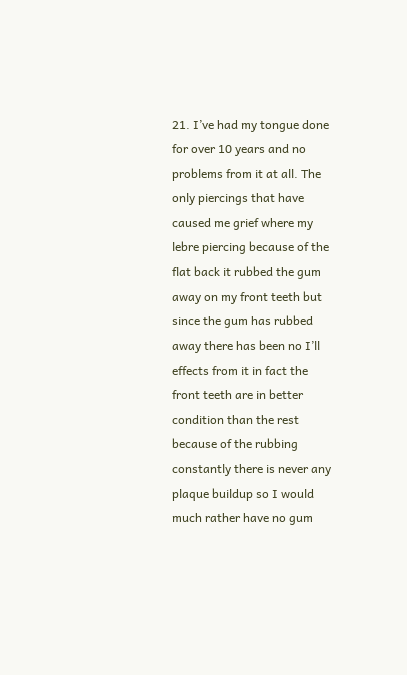21. I’ve had my tongue done for over 10 years and no problems from it at all. The only piercings that have caused me grief where my lebre piercing because of the flat back it rubbed the gum away on my front teeth but since the gum has rubbed away there has been no I’ll effects from it in fact the front teeth are in better condition than the rest because of the rubbing constantly there is never any plaque buildup so I would much rather have no gum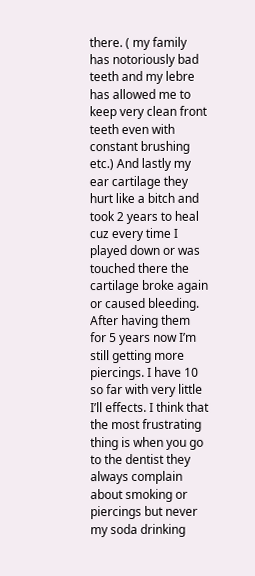there. ( my family has notoriously bad teeth and my lebre has allowed me to keep very clean front teeth even with constant brushing etc.) And lastly my ear cartilage they hurt like a bitch and took 2 years to heal cuz every time I played down or was touched there the cartilage broke again or caused bleeding. After having them for 5 years now I’m still getting more piercings. I have 10 so far with very little I’ll effects. I think that the most frustrating thing is when you go to the dentist they always complain about smoking or piercings but never my soda drinking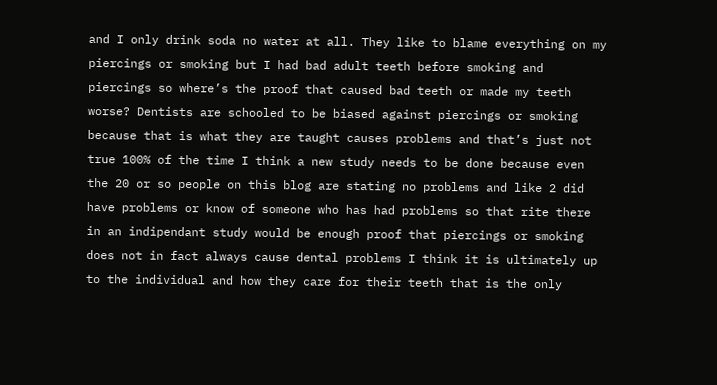and I only drink soda no water at all. They like to blame everything on my piercings or smoking but I had bad adult teeth before smoking and piercings so where’s the proof that caused bad teeth or made my teeth worse? Dentists are schooled to be biased against piercings or smoking because that is what they are taught causes problems and that’s just not true 100% of the time I think a new study needs to be done because even the 20 or so people on this blog are stating no problems and like 2 did have problems or know of someone who has had problems so that rite there in an indipendant study would be enough proof that piercings or smoking does not in fact always cause dental problems I think it is ultimately up to the individual and how they care for their teeth that is the only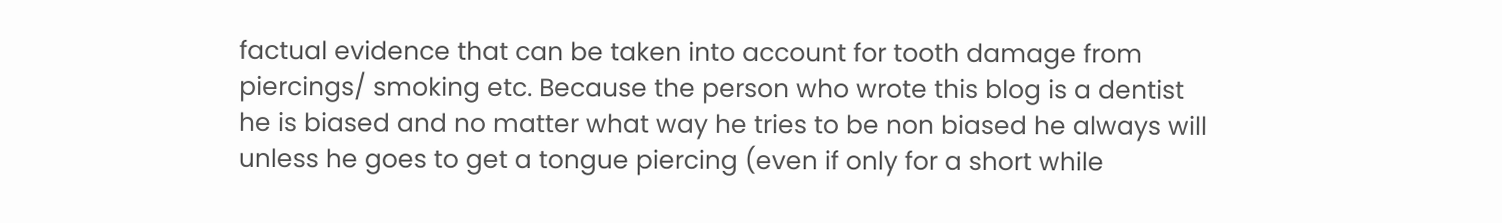factual evidence that can be taken into account for tooth damage from piercings/ smoking etc. Because the person who wrote this blog is a dentist he is biased and no matter what way he tries to be non biased he always will unless he goes to get a tongue piercing (even if only for a short while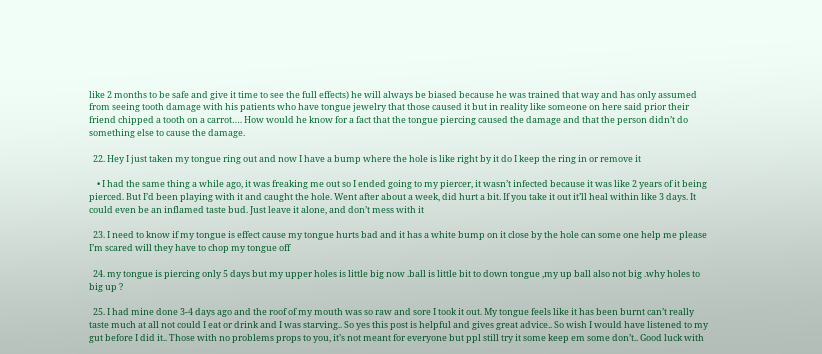like 2 months to be safe and give it time to see the full effects) he will always be biased because he was trained that way and has only assumed from seeing tooth damage with his patients who have tongue jewelry that those caused it but in reality like someone on here said prior their friend chipped a tooth on a carrot…. How would he know for a fact that the tongue piercing caused the damage and that the person didn’t do something else to cause the damage.

  22. Hey I just taken my tongue ring out and now I have a bump where the hole is like right by it do I keep the ring in or remove it

    • I had the same thing a while ago, it was freaking me out so I ended going to my piercer, it wasn’t infected because it was like 2 years of it being pierced. But I’d been playing with it and caught the hole. Went after about a week, did hurt a bit. If you take it out it’ll heal within like 3 days. It could even be an inflamed taste bud. Just leave it alone, and don’t mess with it

  23. I need to know if my tongue is effect cause my tongue hurts bad and it has a white bump on it close by the hole can some one help me please I’m scared will they have to chop my tongue off

  24. my tongue is piercing only 5 days but my upper holes is little big now .ball is little bit to down tongue ,my up ball also not big .why holes to big up ?

  25. I had mine done 3-4 days ago and the roof of my mouth was so raw and sore I took it out. My tongue feels like it has been burnt can’t really taste much at all not could I eat or drink and I was starving.. So yes this post is helpful and gives great advice.. So wish I would have listened to my gut before I did it.. Those with no problems props to you, it’s not meant for everyone but ppl still try it some keep em some don’t.. Good luck with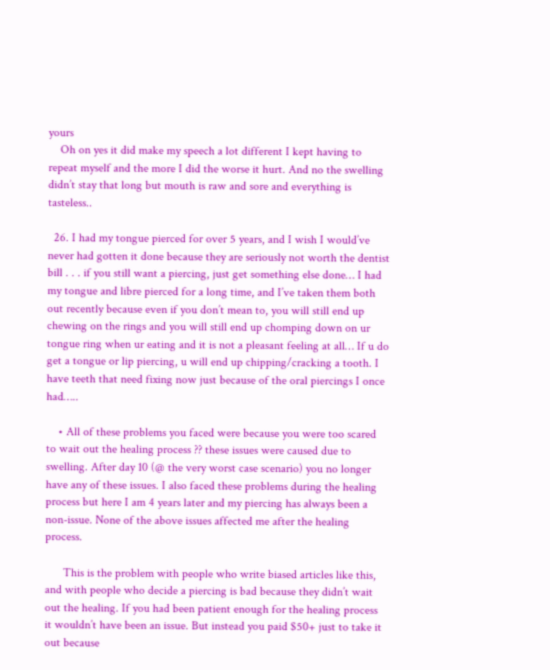yours
    Oh on yes it did make my speech a lot different I kept having to repeat myself and the more I did the worse it hurt. And no the swelling didn’t stay that long but mouth is raw and sore and everything is tasteless..

  26. I had my tongue pierced for over 5 years, and I wish I would’ve never had gotten it done because they are seriously not worth the dentist bill . . . if you still want a piercing, just get something else done… I had my tongue and libre pierced for a long time, and I’ve taken them both out recently because even if you don’t mean to, you will still end up chewing on the rings and you will still end up chomping down on ur tongue ring when ur eating and it is not a pleasant feeling at all… If u do get a tongue or lip piercing, u will end up chipping/cracking a tooth. I have teeth that need fixing now just because of the oral piercings I once had…..

    • All of these problems you faced were because you were too scared to wait out the healing process ?? these issues were caused due to swelling. After day 10 (@ the very worst case scenario) you no longer have any of these issues. I also faced these problems during the healing process but here I am 4 years later and my piercing has always been a non-issue. None of the above issues affected me after the healing process.

      This is the problem with people who write biased articles like this, and with people who decide a piercing is bad because they didn’t wait out the healing. If you had been patient enough for the healing process it wouldn’t have been an issue. But instead you paid $50+ just to take it out because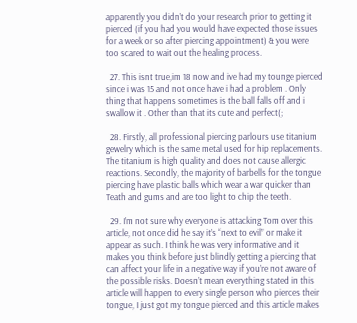apparently you didn’t do your research prior to getting it pierced (if you had you would have expected those issues for a week or so after piercing appointment) & you were too scared to wait out the healing process.

  27. This isnt true,im 18 now and ive had my tounge pierced since i was 15 and not once have i had a problem . Only thing that happens sometimes is the ball falls off and i swallow it . Other than that its cute and perfect(;

  28. Firstly, all professional piercing parlours use titanium gewelry which is the same metal used for hip replacements. The titanium is high quality and does not cause allergic reactions. Secondly, the majority of barbells for the tongue piercing have plastic balls which wear a war quicker than Teath and gums and are too light to chip the teeth.

  29. I’m not sure why everyone is attacking Tom over this article, not once did he say it’s “next to evil” or make it appear as such. I think he was very informative and it makes you think before just blindly getting a piercing that can affect your life in a negative way if you’re not aware of the possible risks. Doesn’t mean everything stated in this article will happen to every single person who pierces their tongue, I just got my tongue pierced and this article makes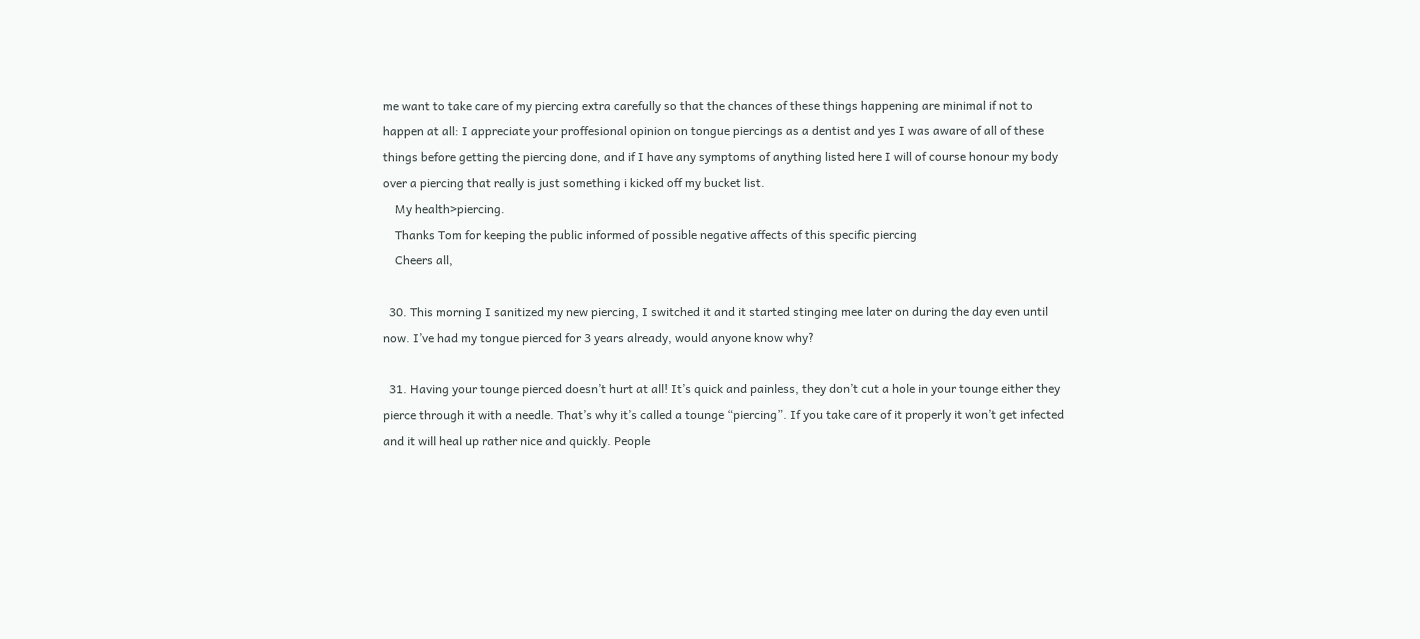me want to take care of my piercing extra carefully so that the chances of these things happening are minimal if not to happen at all: I appreciate your proffesional opinion on tongue piercings as a dentist and yes I was aware of all of these things before getting the piercing done, and if I have any symptoms of anything listed here I will of course honour my body over a piercing that really is just something i kicked off my bucket list.
    My health>piercing.
    Thanks Tom for keeping the public informed of possible negative affects of this specific piercing
    Cheers all,

  30. This morning I sanitized my new piercing, I switched it and it started stinging mee later on during the day even until now. I’ve had my tongue pierced for 3 years already, would anyone know why?

  31. Having your tounge pierced doesn’t hurt at all! It’s quick and painless, they don’t cut a hole in your tounge either they pierce through it with a needle. That’s why it’s called a tounge “piercing”. If you take care of it properly it won’t get infected and it will heal up rather nice and quickly. People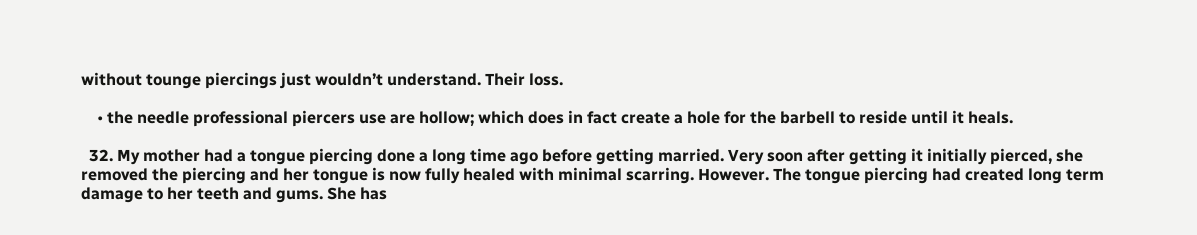without tounge piercings just wouldn’t understand. Their loss.

    • the needle professional piercers use are hollow; which does in fact create a hole for the barbell to reside until it heals.

  32. My mother had a tongue piercing done a long time ago before getting married. Very soon after getting it initially pierced, she removed the piercing and her tongue is now fully healed with minimal scarring. However. The tongue piercing had created long term damage to her teeth and gums. She has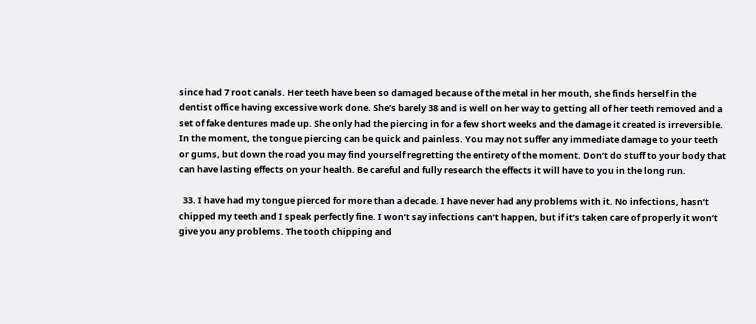since had 7 root canals. Her teeth have been so damaged because of the metal in her mouth, she finds herself in the dentist office having excessive work done. She’s barely 38 and is well on her way to getting all of her teeth removed and a set of fake dentures made up. She only had the piercing in for a few short weeks and the damage it created is irreversible. In the moment, the tongue piercing can be quick and painless. You may not suffer any immediate damage to your teeth or gums, but down the road you may find yourself regretting the entirety of the moment. Don’t do stuff to your body that can have lasting effects on your health. Be careful and fully research the effects it will have to you in the long run.

  33. I have had my tongue pierced for more than a decade. I have never had any problems with it. No infections, hasn’t chipped my teeth and I speak perfectly fine. I won’t say infections can’t happen, but if it’s taken care of properly it won’t give you any problems. The tooth chipping and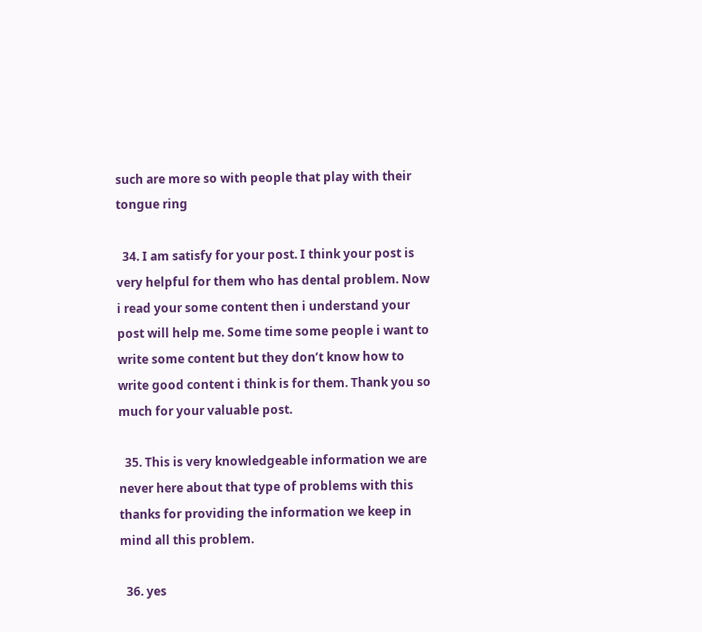such are more so with people that play with their tongue ring

  34. I am satisfy for your post. I think your post is very helpful for them who has dental problem. Now i read your some content then i understand your post will help me. Some time some people i want to write some content but they don’t know how to write good content i think is for them. Thank you so much for your valuable post.

  35. This is very knowledgeable information we are never here about that type of problems with this thanks for providing the information we keep in mind all this problem.

  36. yes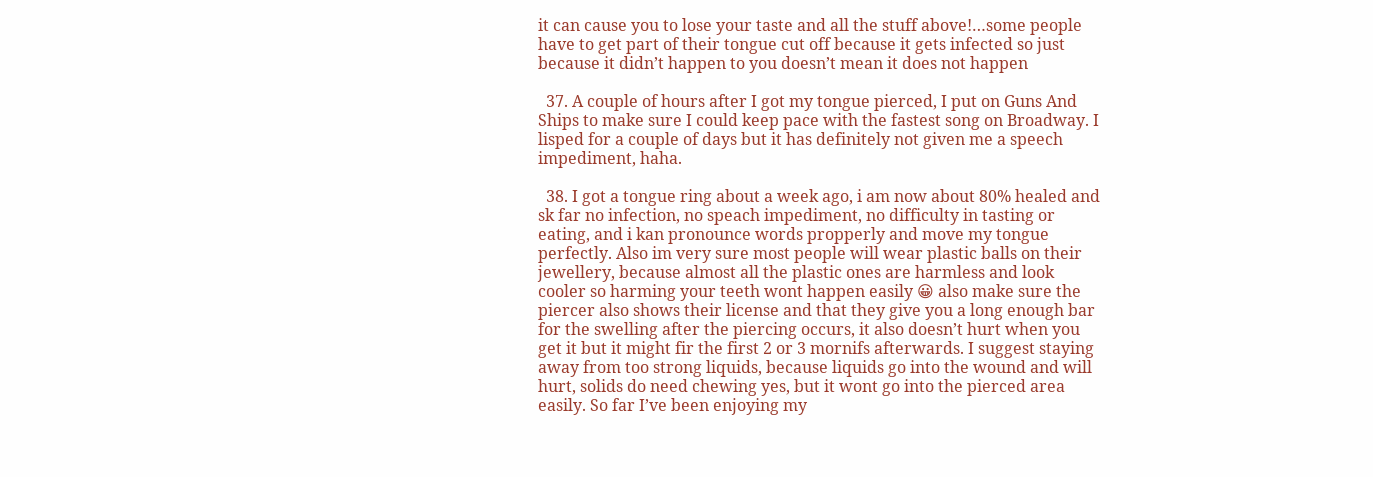it can cause you to lose your taste and all the stuff above!…some people have to get part of their tongue cut off because it gets infected so just because it didn’t happen to you doesn’t mean it does not happen

  37. A couple of hours after I got my tongue pierced, I put on Guns And Ships to make sure I could keep pace with the fastest song on Broadway. I lisped for a couple of days but it has definitely not given me a speech impediment, haha.

  38. I got a tongue ring about a week ago, i am now about 80% healed and sk far no infection, no speach impediment, no difficulty in tasting or eating, and i kan pronounce words propperly and move my tongue perfectly. Also im very sure most people will wear plastic balls on their jewellery, because almost all the plastic ones are harmless and look cooler so harming your teeth wont happen easily 😀 also make sure the piercer also shows their license and that they give you a long enough bar for the swelling after the piercing occurs, it also doesn’t hurt when you get it but it might fir the first 2 or 3 mornifs afterwards. I suggest staying away from too strong liquids, because liquids go into the wound and will hurt, solids do need chewing yes, but it wont go into the pierced area easily. So far I’ve been enjoying my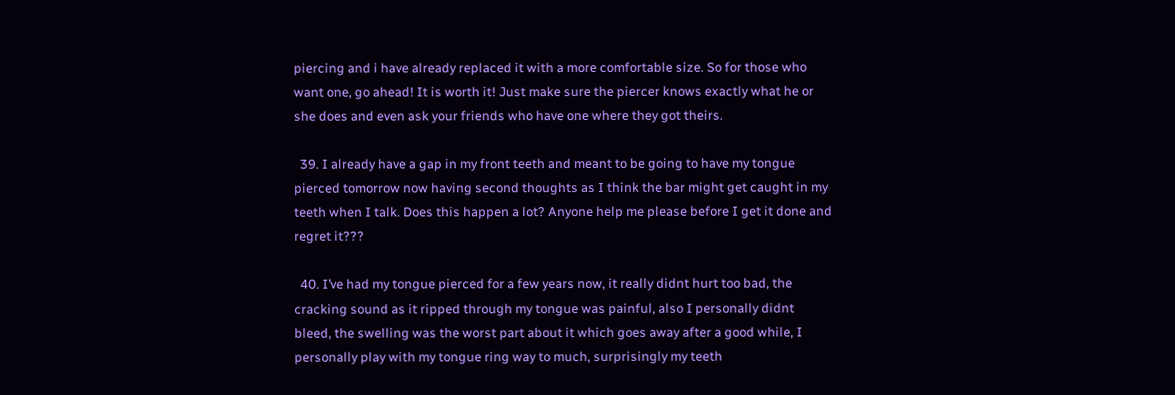piercing and i have already replaced it with a more comfortable size. So for those who want one, go ahead! It is worth it! Just make sure the piercer knows exactly what he or she does and even ask your friends who have one where they got theirs.

  39. I already have a gap in my front teeth and meant to be going to have my tongue pierced tomorrow now having second thoughts as I think the bar might get caught in my teeth when I talk. Does this happen a lot? Anyone help me please before I get it done and regret it???

  40. I’ve had my tongue pierced for a few years now, it really didnt hurt too bad, the cracking sound as it ripped through my tongue was painful, also I personally didnt bleed, the swelling was the worst part about it which goes away after a good while, I personally play with my tongue ring way to much, surprisingly my teeth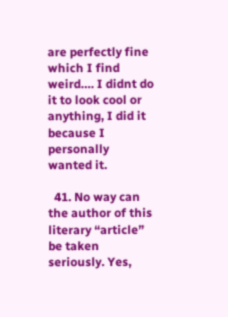are perfectly fine which I find weird…. I didnt do it to look cool or anything, I did it because I personally wanted it.

  41. No way can the author of this literary “article” be taken seriously. Yes,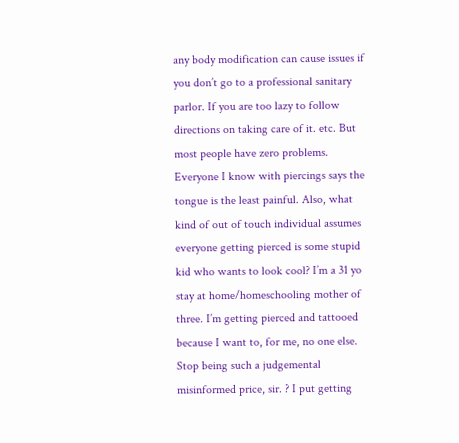any body modification can cause issues if you don’t go to a professional sanitary parlor. If you are too lazy to follow directions on taking care of it. etc. But most people have zero problems. Everyone I know with piercings says the tongue is the least painful. Also, what kind of out of touch individual assumes everyone getting pierced is some stupid kid who wants to look cool? I’m a 31 yo stay at home/homeschooling mother of three. I’m getting pierced and tattooed because I want to, for me, no one else. Stop being such a judgemental misinformed price, sir. ? I put getting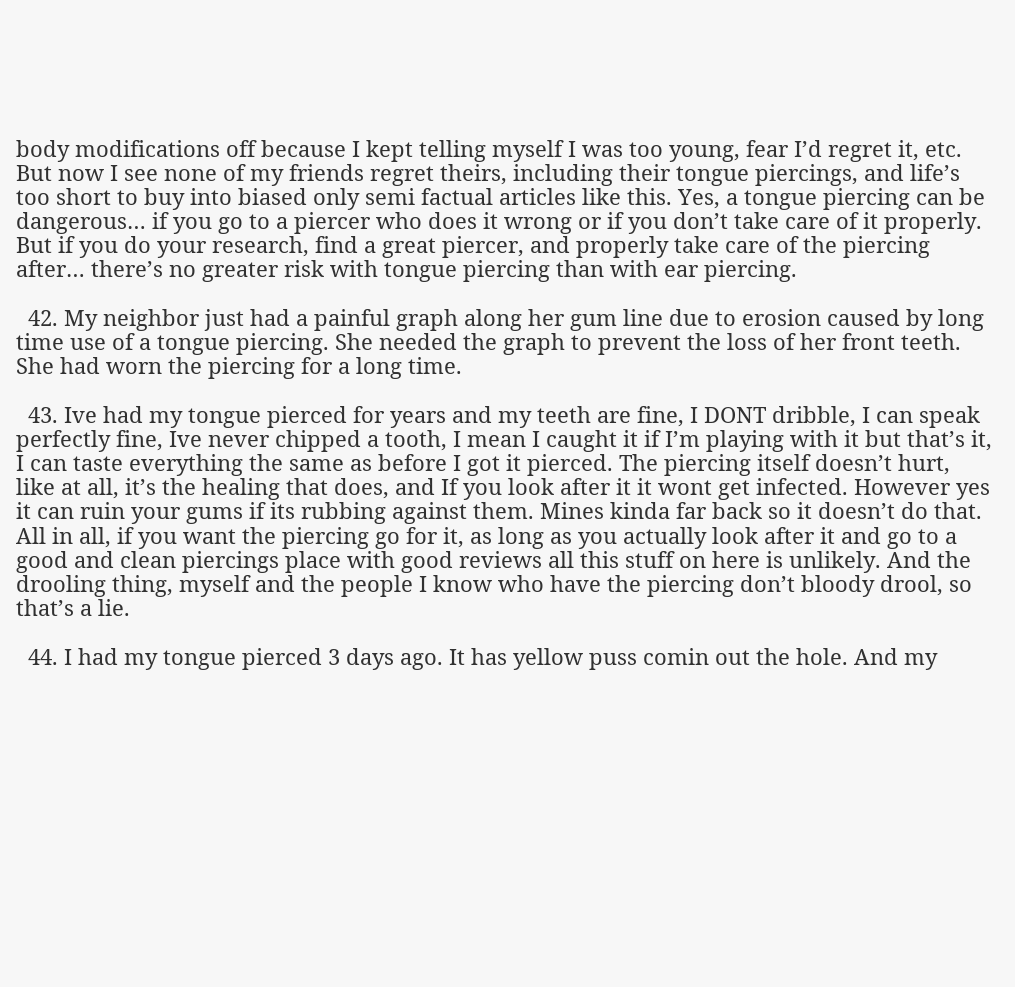body modifications off because I kept telling myself I was too young, fear I’d regret it, etc. But now I see none of my friends regret theirs, including their tongue piercings, and life’s too short to buy into biased only semi factual articles like this. Yes, a tongue piercing can be dangerous… if you go to a piercer who does it wrong or if you don’t take care of it properly. But if you do your research, find a great piercer, and properly take care of the piercing after… there’s no greater risk with tongue piercing than with ear piercing.

  42. My neighbor just had a painful graph along her gum line due to erosion caused by long time use of a tongue piercing. She needed the graph to prevent the loss of her front teeth. She had worn the piercing for a long time.

  43. Ive had my tongue pierced for years and my teeth are fine, I DONT dribble, I can speak perfectly fine, Ive never chipped a tooth, I mean I caught it if I’m playing with it but that’s it, I can taste everything the same as before I got it pierced. The piercing itself doesn’t hurt, like at all, it’s the healing that does, and If you look after it it wont get infected. However yes it can ruin your gums if its rubbing against them. Mines kinda far back so it doesn’t do that. All in all, if you want the piercing go for it, as long as you actually look after it and go to a good and clean piercings place with good reviews all this stuff on here is unlikely. And the drooling thing, myself and the people I know who have the piercing don’t bloody drool, so that’s a lie.

  44. I had my tongue pierced 3 days ago. It has yellow puss comin out the hole. And my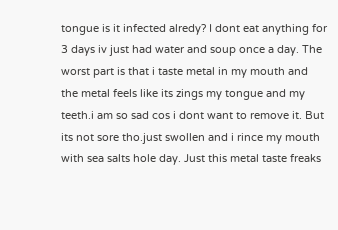tongue is it infected alredy? I dont eat anything for 3 days iv just had water and soup once a day. The worst part is that i taste metal in my mouth and the metal feels like its zings my tongue and my teeth.i am so sad cos i dont want to remove it. But its not sore tho.just swollen and i rince my mouth with sea salts hole day. Just this metal taste freaks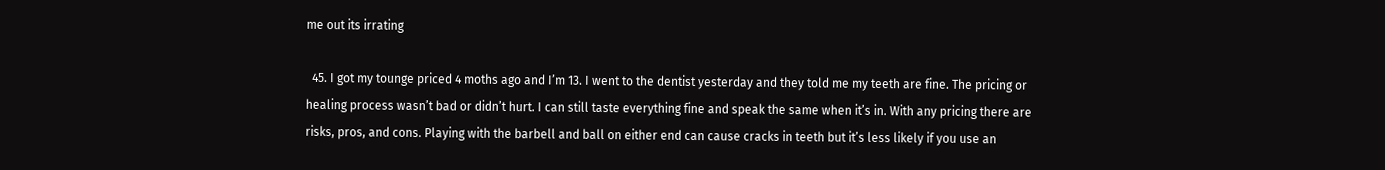me out its irrating

  45. I got my tounge priced 4 moths ago and I’m 13. I went to the dentist yesterday and they told me my teeth are fine. The pricing or healing process wasn’t bad or didn’t hurt. I can still taste everything fine and speak the same when it’s in. With any pricing there are risks, pros, and cons. Playing with the barbell and ball on either end can cause cracks in teeth but it’s less likely if you use an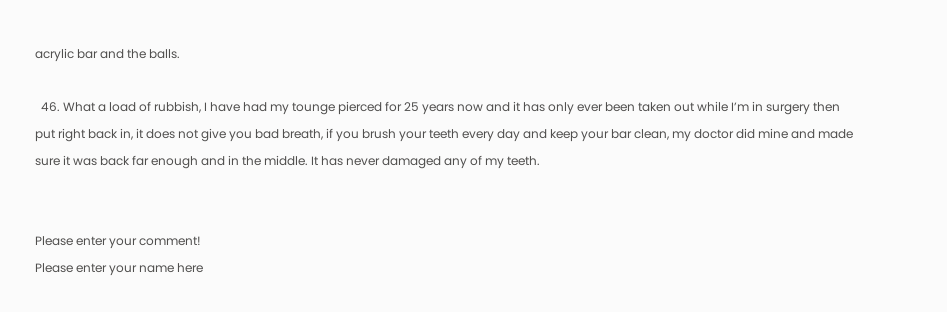acrylic bar and the balls.

  46. What a load of rubbish, I have had my tounge pierced for 25 years now and it has only ever been taken out while I’m in surgery then put right back in, it does not give you bad breath, if you brush your teeth every day and keep your bar clean, my doctor did mine and made sure it was back far enough and in the middle. It has never damaged any of my teeth.


Please enter your comment!
Please enter your name here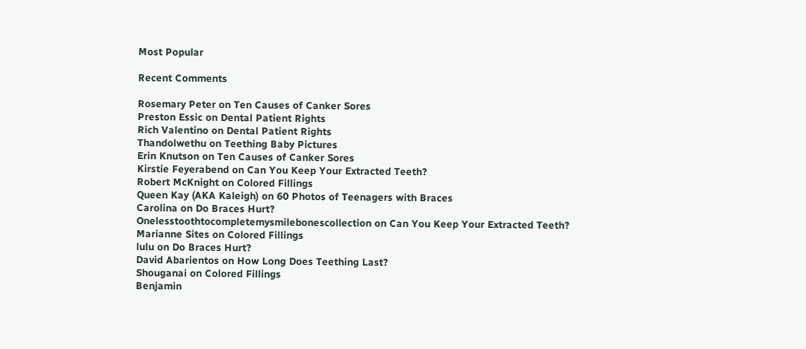Most Popular

Recent Comments

Rosemary Peter on Ten Causes of Canker Sores
Preston Essic on Dental Patient Rights
Rich Valentino on Dental Patient Rights
Thandolwethu on Teething Baby Pictures
Erin Knutson on Ten Causes of Canker Sores
Kirstie Feyerabend on Can You Keep Your Extracted Teeth?
Robert McKnight on Colored Fillings
Queen Kay (AKA Kaleigh) on 60 Photos of Teenagers with Braces
Carolina on Do Braces Hurt?
Onelesstoothtocompletemysmilebonescollection on Can You Keep Your Extracted Teeth?
Marianne Sites on Colored Fillings
lulu on Do Braces Hurt?
David Abarientos on How Long Does Teething Last?
Shouganai on Colored Fillings
Benjamin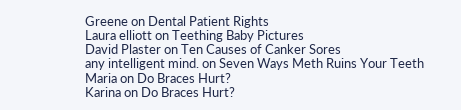Greene on Dental Patient Rights
Laura elliott on Teething Baby Pictures
David Plaster on Ten Causes of Canker Sores
any intelligent mind. on Seven Ways Meth Ruins Your Teeth
Maria on Do Braces Hurt?
Karina on Do Braces Hurt?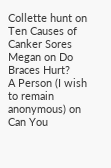Collette hunt on Ten Causes of Canker Sores
Megan on Do Braces Hurt?
A Person (I wish to remain anonymous) on Can You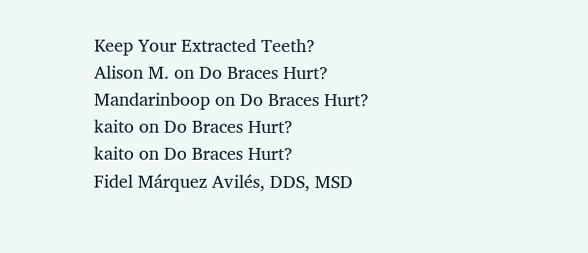Keep Your Extracted Teeth?
Alison M. on Do Braces Hurt?
Mandarinboop on Do Braces Hurt?
kaito on Do Braces Hurt?
kaito on Do Braces Hurt?
Fidel Márquez Avilés, DDS, MSD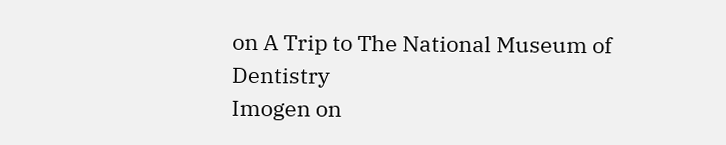on A Trip to The National Museum of Dentistry
Imogen on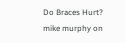Do Braces Hurt?
mike murphy on